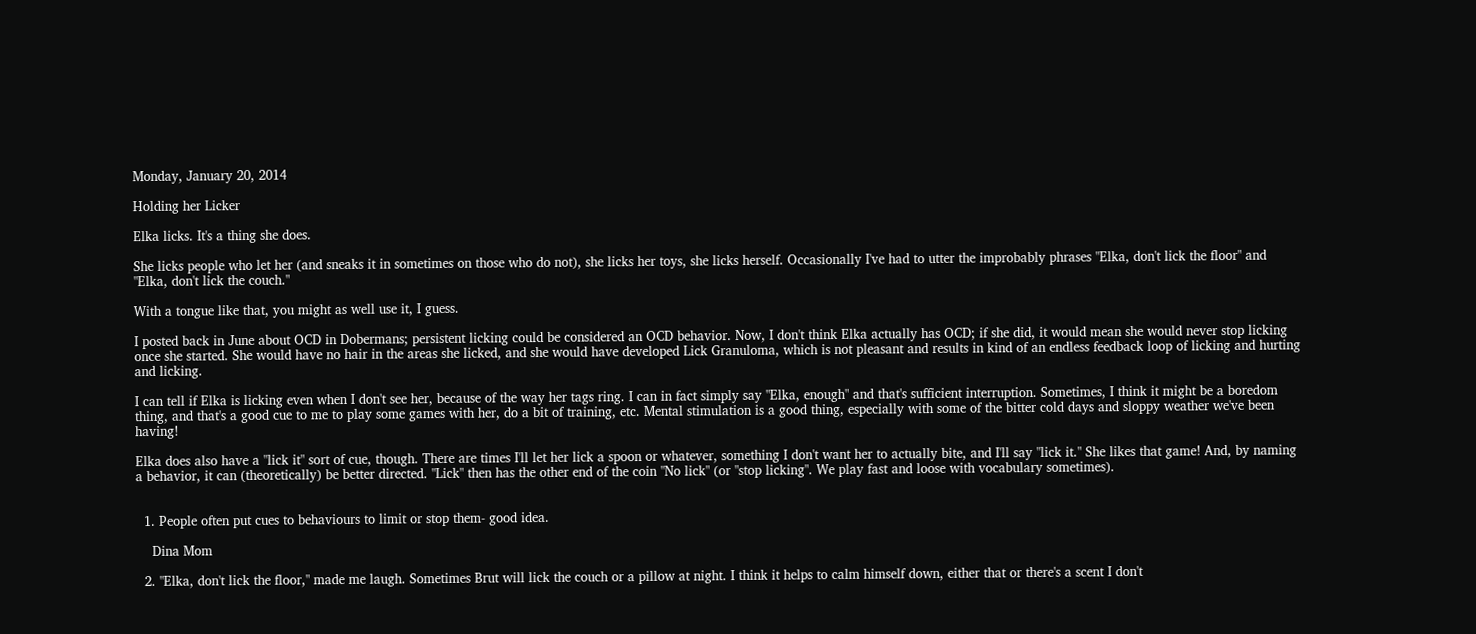Monday, January 20, 2014

Holding her Licker

Elka licks. It's a thing she does.

She licks people who let her (and sneaks it in sometimes on those who do not), she licks her toys, she licks herself. Occasionally I've had to utter the improbably phrases "Elka, don't lick the floor" and "Elka, don't lick the couch."

With a tongue like that, you might as well use it, I guess.

I posted back in June about OCD in Dobermans; persistent licking could be considered an OCD behavior. Now, I don't think Elka actually has OCD; if she did, it would mean she would never stop licking once she started. She would have no hair in the areas she licked, and she would have developed Lick Granuloma, which is not pleasant and results in kind of an endless feedback loop of licking and hurting and licking.

I can tell if Elka is licking even when I don't see her, because of the way her tags ring. I can in fact simply say "Elka, enough" and that's sufficient interruption. Sometimes, I think it might be a boredom thing, and that's a good cue to me to play some games with her, do a bit of training, etc. Mental stimulation is a good thing, especially with some of the bitter cold days and sloppy weather we've been having!

Elka does also have a "lick it" sort of cue, though. There are times I'll let her lick a spoon or whatever, something I don't want her to actually bite, and I'll say "lick it." She likes that game! And, by naming a behavior, it can (theoretically) be better directed. "Lick" then has the other end of the coin "No lick" (or "stop licking". We play fast and loose with vocabulary sometimes).


  1. People often put cues to behaviours to limit or stop them- good idea.

    Dina Mom

  2. "Elka, don't lick the floor," made me laugh. Sometimes Brut will lick the couch or a pillow at night. I think it helps to calm himself down, either that or there's a scent I don't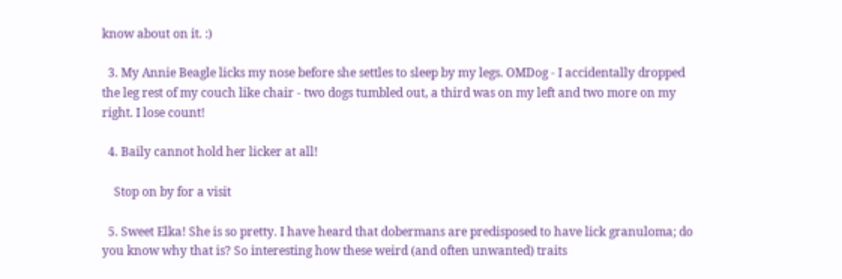know about on it. :)

  3. My Annie Beagle licks my nose before she settles to sleep by my legs. OMDog - I accidentally dropped the leg rest of my couch like chair - two dogs tumbled out, a third was on my left and two more on my right. I lose count!

  4. Baily cannot hold her licker at all!

    Stop on by for a visit

  5. Sweet Elka! She is so pretty. I have heard that dobermans are predisposed to have lick granuloma; do you know why that is? So interesting how these weird (and often unwanted) traits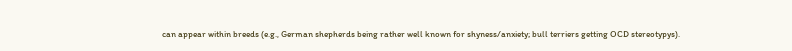can appear within breeds (e.g., German shepherds being rather well known for shyness/anxiety; bull terriers getting OCD stereotypys).